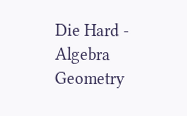Die Hard - Algebra Geometry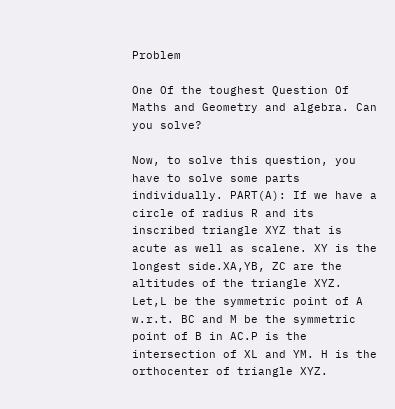Problem

One Of the toughest Question Of Maths and Geometry and algebra. Can you solve?

Now, to solve this question, you have to solve some parts individually. PART(A): If we have a circle of radius R and its inscribed triangle XYZ that is acute as well as scalene. XY is the longest side.XA,YB, ZC are the altitudes of the triangle XYZ. Let,L be the symmetric point of A w.r.t. BC and M be the symmetric point of B in AC.P is the intersection of XL and YM. H is the orthocenter of triangle XYZ.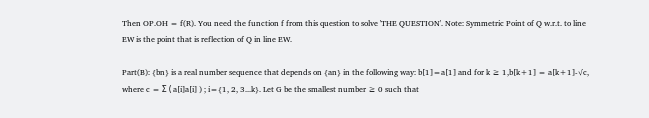Then OP.OH = f(R). You need the function f from this question to solve 'THE QUESTION'. Note: Symmetric Point of Q w.r.t. to line EW is the point that is reflection of Q in line EW.

Part(B): {bn} is a real number sequence that depends on {an} in the following way: b[1]=a[1] and for k ≥ 1,b[k+1] = a[k+1]-√c, where c = Σ ( a[i]a[i] ) ; i={1, 2, 3...k}. Let G be the smallest number ≥ 0 such that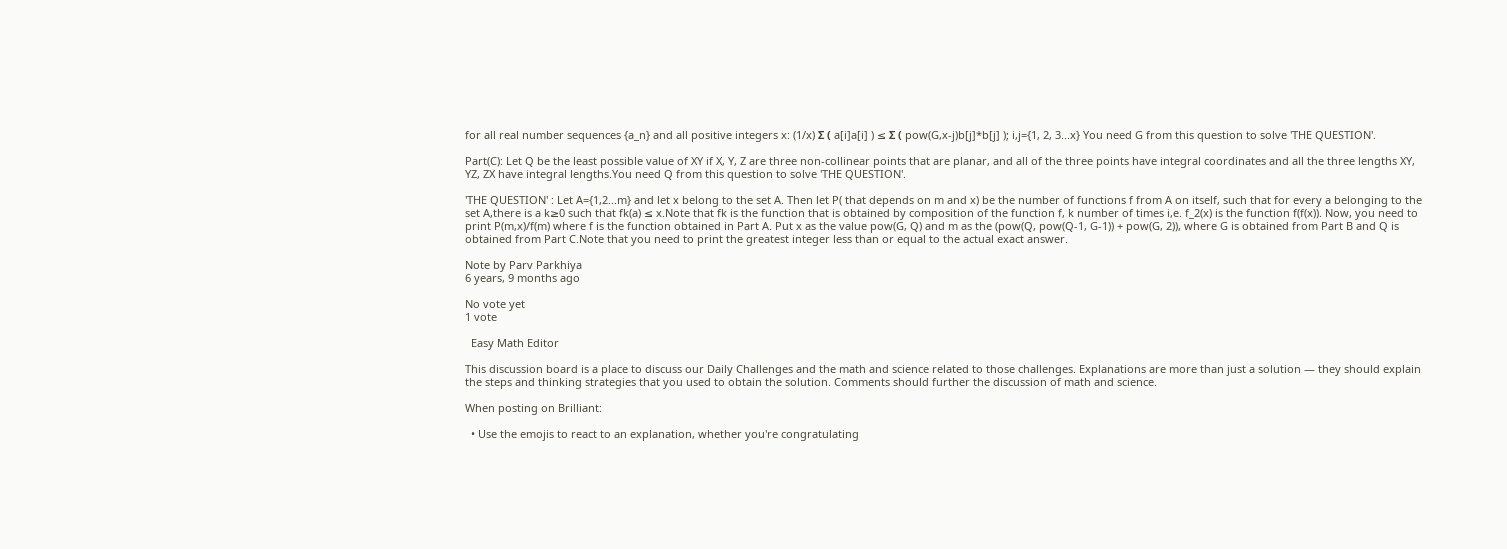for all real number sequences {a_n} and all positive integers x: (1/x) Σ ( a[i]a[i] ) ≤ Σ ( pow(G,x-j)b[j]*b[j] ); i,j={1, 2, 3...x} You need G from this question to solve 'THE QUESTION'.

Part(C): Let Q be the least possible value of XY if X, Y, Z are three non-collinear points that are planar, and all of the three points have integral coordinates and all the three lengths XY, YZ, ZX have integral lengths.You need Q from this question to solve 'THE QUESTION'.

'THE QUESTION' : Let A={1,2...m} and let x belong to the set A. Then let P( that depends on m and x) be the number of functions f from A on itself, such that for every a belonging to the set A,there is a k≥0 such that fk(a) ≤ x.Note that fk is the function that is obtained by composition of the function f, k number of times i,e. f_2(x) is the function f(f(x)). Now, you need to print P(m,x)/f(m) where f is the function obtained in Part A. Put x as the value pow(G, Q) and m as the (pow(Q, pow(Q-1, G-1)) + pow(G, 2)), where G is obtained from Part B and Q is obtained from Part C.Note that you need to print the greatest integer less than or equal to the actual exact answer.

Note by Parv Parkhiya
6 years, 9 months ago

No vote yet
1 vote

  Easy Math Editor

This discussion board is a place to discuss our Daily Challenges and the math and science related to those challenges. Explanations are more than just a solution — they should explain the steps and thinking strategies that you used to obtain the solution. Comments should further the discussion of math and science.

When posting on Brilliant:

  • Use the emojis to react to an explanation, whether you're congratulating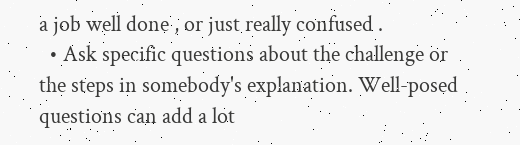a job well done , or just really confused .
  • Ask specific questions about the challenge or the steps in somebody's explanation. Well-posed questions can add a lot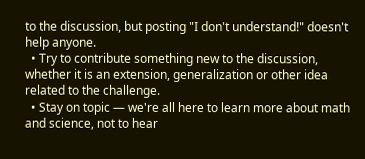to the discussion, but posting "I don't understand!" doesn't help anyone.
  • Try to contribute something new to the discussion, whether it is an extension, generalization or other idea related to the challenge.
  • Stay on topic — we're all here to learn more about math and science, not to hear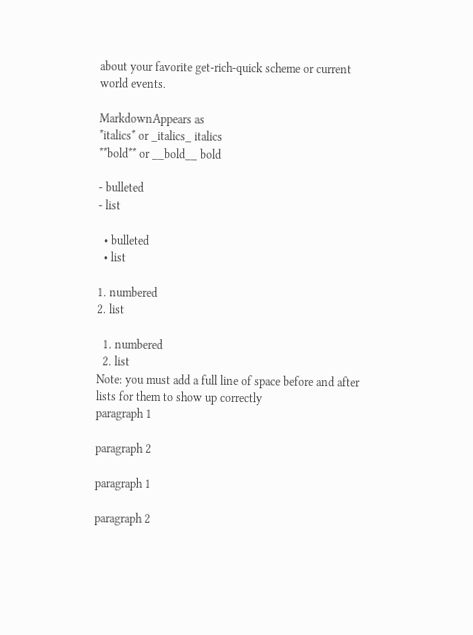about your favorite get-rich-quick scheme or current world events.

MarkdownAppears as
*italics* or _italics_ italics
**bold** or __bold__ bold

- bulleted
- list

  • bulleted
  • list

1. numbered
2. list

  1. numbered
  2. list
Note: you must add a full line of space before and after lists for them to show up correctly
paragraph 1

paragraph 2

paragraph 1

paragraph 2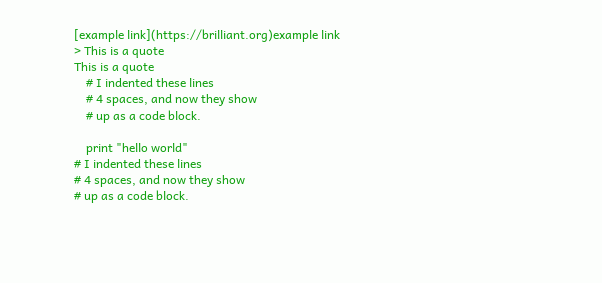[example link](https://brilliant.org)example link
> This is a quote
This is a quote
    # I indented these lines
    # 4 spaces, and now they show
    # up as a code block.

    print "hello world"
# I indented these lines
# 4 spaces, and now they show
# up as a code block.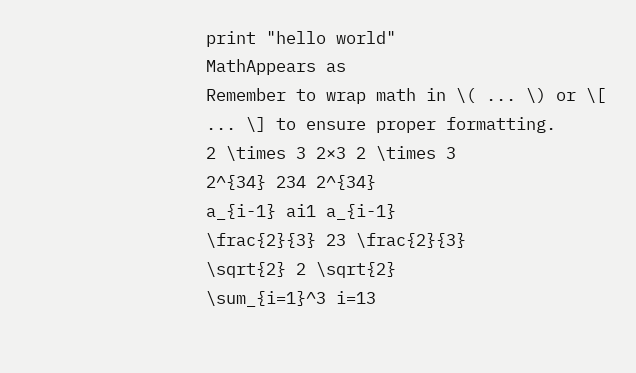print "hello world"
MathAppears as
Remember to wrap math in \( ... \) or \[ ... \] to ensure proper formatting.
2 \times 3 2×3 2 \times 3
2^{34} 234 2^{34}
a_{i-1} ai1 a_{i-1}
\frac{2}{3} 23 \frac{2}{3}
\sqrt{2} 2 \sqrt{2}
\sum_{i=1}^3 i=13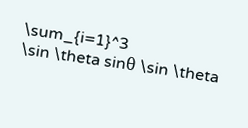\sum_{i=1}^3
\sin \theta sinθ \sin \theta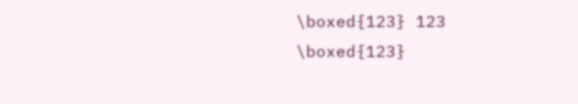\boxed{123} 123 \boxed{123}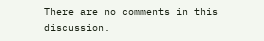There are no comments in this discussion.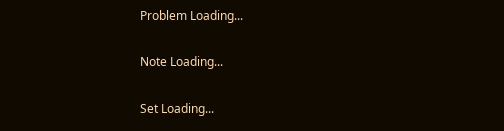Problem Loading...

Note Loading...

Set Loading...